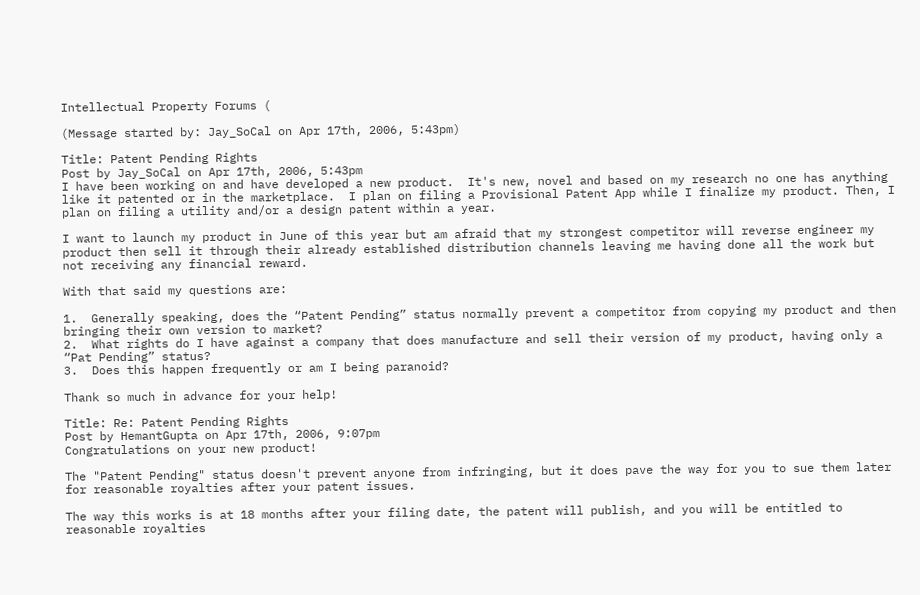Intellectual Property Forums (

(Message started by: Jay_SoCal on Apr 17th, 2006, 5:43pm)

Title: Patent Pending Rights
Post by Jay_SoCal on Apr 17th, 2006, 5:43pm
I have been working on and have developed a new product.  It's new, novel and based on my research no one has anything like it patented or in the marketplace.  I plan on filing a Provisional Patent App while I finalize my product. Then, I plan on filing a utility and/or a design patent within a year.

I want to launch my product in June of this year but am afraid that my strongest competitor will reverse engineer my product then sell it through their already established distribution channels leaving me having done all the work but not receiving any financial reward.

With that said my questions are:

1.  Generally speaking, does the “Patent Pending” status normally prevent a competitor from copying my product and then bringing their own version to market?
2.  What rights do I have against a company that does manufacture and sell their version of my product, having only a “Pat Pending” status?
3.  Does this happen frequently or am I being paranoid?

Thank so much in advance for your help!

Title: Re: Patent Pending Rights
Post by HemantGupta on Apr 17th, 2006, 9:07pm
Congratulations on your new product!

The "Patent Pending" status doesn't prevent anyone from infringing, but it does pave the way for you to sue them later for reasonable royalties after your patent issues.

The way this works is at 18 months after your filing date, the patent will publish, and you will be entitled to reasonable royalties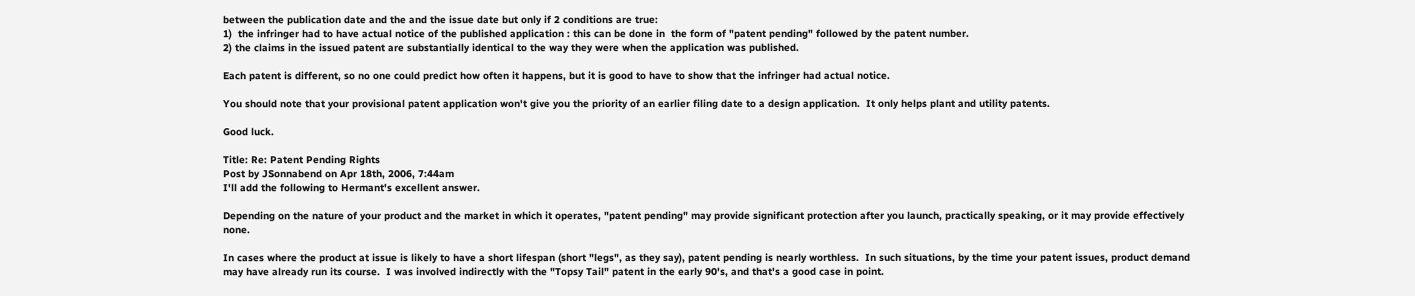between the publication date and the and the issue date but only if 2 conditions are true:
1)  the infringer had to have actual notice of the published application : this can be done in  the form of "patent pending" followed by the patent number.
2) the claims in the issued patent are substantially identical to the way they were when the application was published.

Each patent is different, so no one could predict how often it happens, but it is good to have to show that the infringer had actual notice.

You should note that your provisional patent application won't give you the priority of an earlier filing date to a design application.  It only helps plant and utility patents.

Good luck.

Title: Re: Patent Pending Rights
Post by JSonnabend on Apr 18th, 2006, 7:44am
I'll add the following to Hermant's excellent answer.

Depending on the nature of your product and the market in which it operates, "patent pending" may provide significant protection after you launch, practically speaking, or it may provide effectively none.

In cases where the product at issue is likely to have a short lifespan (short "legs", as they say), patent pending is nearly worthless.  In such situations, by the time your patent issues, product demand may have already run its course.  I was involved indirectly with the "Topsy Tail" patent in the early 90's, and that's a good case in point.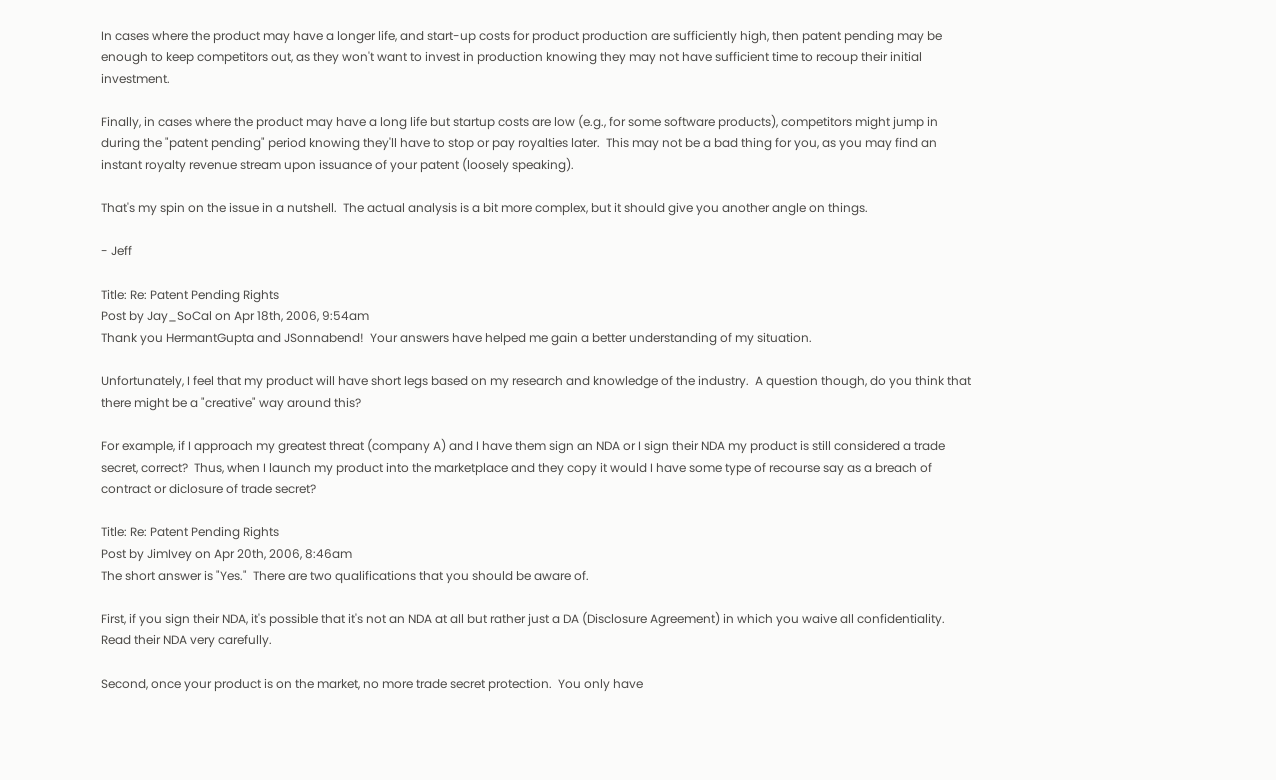In cases where the product may have a longer life, and start-up costs for product production are sufficiently high, then patent pending may be enough to keep competitors out, as they won't want to invest in production knowing they may not have sufficient time to recoup their initial investment.

Finally, in cases where the product may have a long life but startup costs are low (e.g., for some software products), competitors might jump in during the "patent pending" period knowing they'll have to stop or pay royalties later.  This may not be a bad thing for you, as you may find an instant royalty revenue stream upon issuance of your patent (loosely speaking).

That's my spin on the issue in a nutshell.  The actual analysis is a bit more complex, but it should give you another angle on things.

- Jeff

Title: Re: Patent Pending Rights
Post by Jay_SoCal on Apr 18th, 2006, 9:54am
Thank you HermantGupta and JSonnabend!  Your answers have helped me gain a better understanding of my situation.

Unfortunately, I feel that my product will have short legs based on my research and knowledge of the industry.  A question though, do you think that there might be a "creative" way around this?

For example, if I approach my greatest threat (company A) and I have them sign an NDA or I sign their NDA my product is still considered a trade secret, correct?  Thus, when I launch my product into the marketplace and they copy it would I have some type of recourse say as a breach of contract or diclosure of trade secret?

Title: Re: Patent Pending Rights
Post by JimIvey on Apr 20th, 2006, 8:46am
The short answer is "Yes."  There are two qualifications that you should be aware of.

First, if you sign their NDA, it's possible that it's not an NDA at all but rather just a DA (Disclosure Agreement) in which you waive all confidentiality.  Read their NDA very carefully.

Second, once your product is on the market, no more trade secret protection.  You only have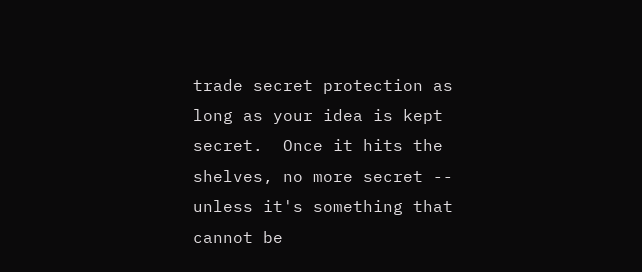trade secret protection as long as your idea is kept secret.  Once it hits the shelves, no more secret -- unless it's something that cannot be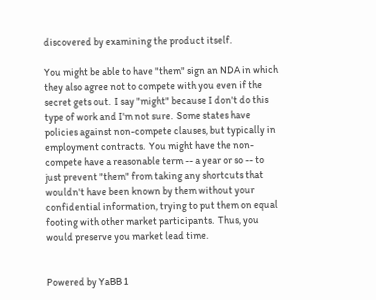discovered by examining the product itself.

You might be able to have "them" sign an NDA in which they also agree not to compete with you even if the secret gets out.  I say "might" because I don't do this type of work and I'm not sure.  Some states have policies against non-compete clauses, but typically in employment contracts.  You might have the non-compete have a reasonable term -- a year or so -- to just prevent "them" from taking any shortcuts that wouldn't have been known by them without your confidential information, trying to put them on equal footing with other market participants.  Thus, you would preserve you market lead time.


Powered by YaBB 1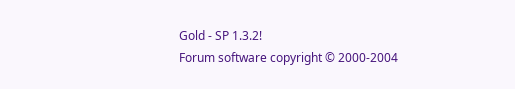Gold - SP 1.3.2!
Forum software copyright © 2000-2004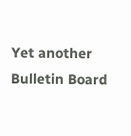Yet another Bulletin Board